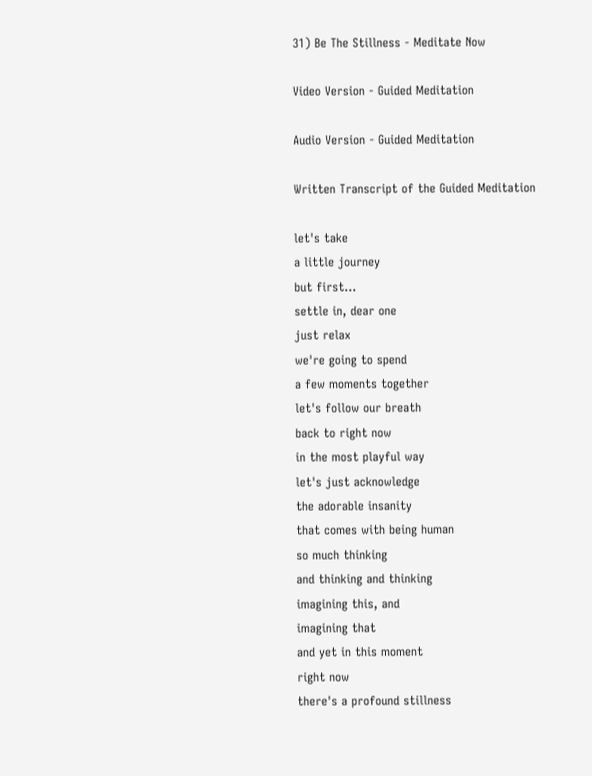31) Be The Stillness - Meditate Now

Video Version - Guided Meditation

Audio Version - Guided Meditation

Written Transcript of the Guided Meditation

let's take
a little journey
but first...
settle in, dear one
just relax
we're going to spend
a few moments together
let's follow our breath
back to right now
in the most playful way
let's just acknowledge
the adorable insanity
that comes with being human
so much thinking
and thinking and thinking
imagining this, and
imagining that
and yet in this moment
right now
there's a profound stillness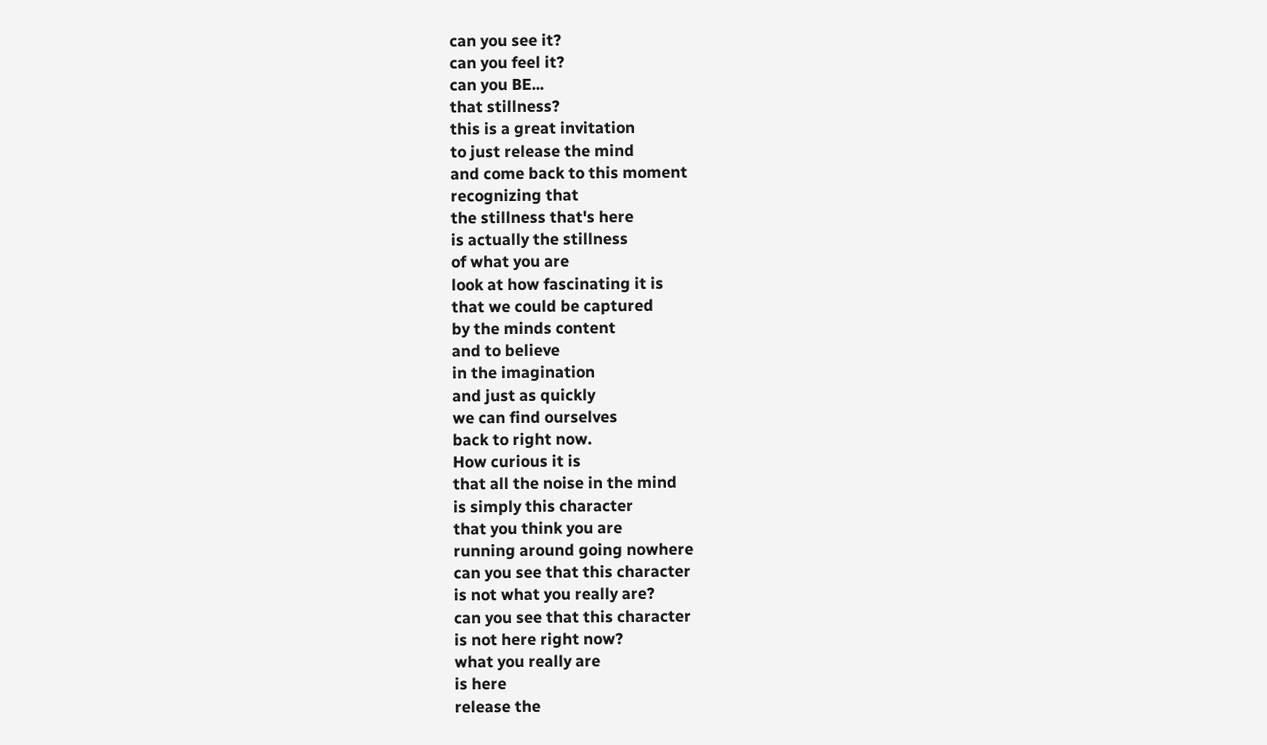can you see it?
can you feel it?
can you BE...
that stillness?
this is a great invitation
to just release the mind
and come back to this moment
recognizing that
the stillness that's here
is actually the stillness
of what you are
look at how fascinating it is
that we could be captured
by the minds content
and to believe
in the imagination
and just as quickly
we can find ourselves
back to right now.
How curious it is
that all the noise in the mind
is simply this character
that you think you are
running around going nowhere
can you see that this character
is not what you really are?
can you see that this character
is not here right now?
what you really are
is here
release the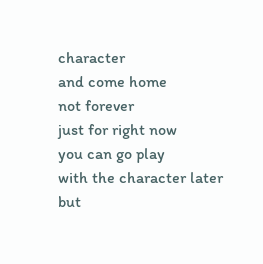character
and come home
not forever
just for right now
you can go play
with the character later
but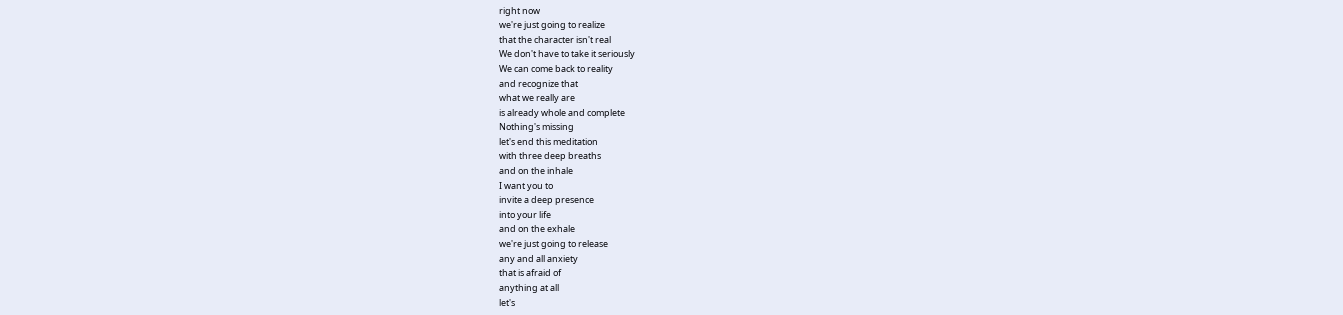right now
we're just going to realize
that the character isn't real
We don't have to take it seriously
We can come back to reality
and recognize that
what we really are
is already whole and complete
Nothing's missing
let's end this meditation
with three deep breaths
and on the inhale
I want you to
invite a deep presence
into your life
and on the exhale
we're just going to release
any and all anxiety
that is afraid of
anything at all
let's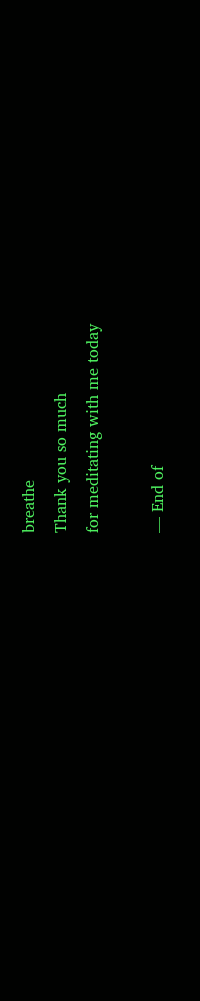breathe
Thank you so much
for meditating with me today

— End of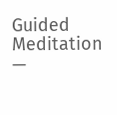Guided Meditation —